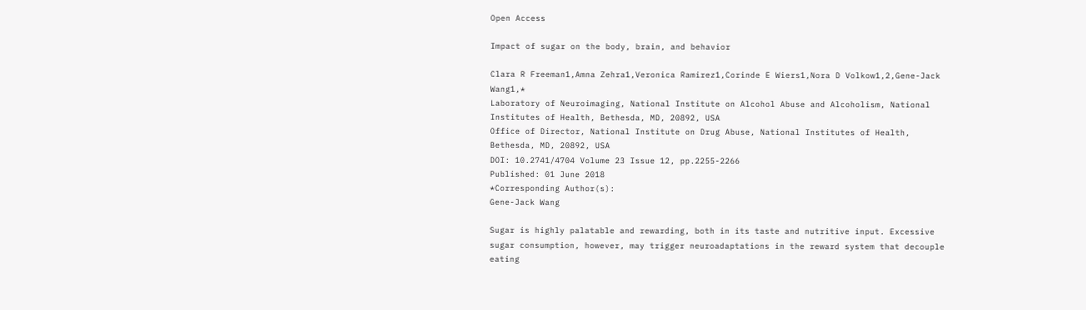Open Access

Impact of sugar on the body, brain, and behavior

Clara R Freeman1,Amna Zehra1,Veronica Ramirez1,Corinde E Wiers1,Nora D Volkow1,2,Gene-Jack Wang1,*
Laboratory of Neuroimaging, National Institute on Alcohol Abuse and Alcoholism, National Institutes of Health, Bethesda, MD, 20892, USA
Office of Director, National Institute on Drug Abuse, National Institutes of Health, Bethesda, MD, 20892, USA
DOI: 10.2741/4704 Volume 23 Issue 12, pp.2255-2266
Published: 01 June 2018
*Corresponding Author(s):
Gene-Jack Wang

Sugar is highly palatable and rewarding, both in its taste and nutritive input. Excessive sugar consumption, however, may trigger neuroadaptations in the reward system that decouple eating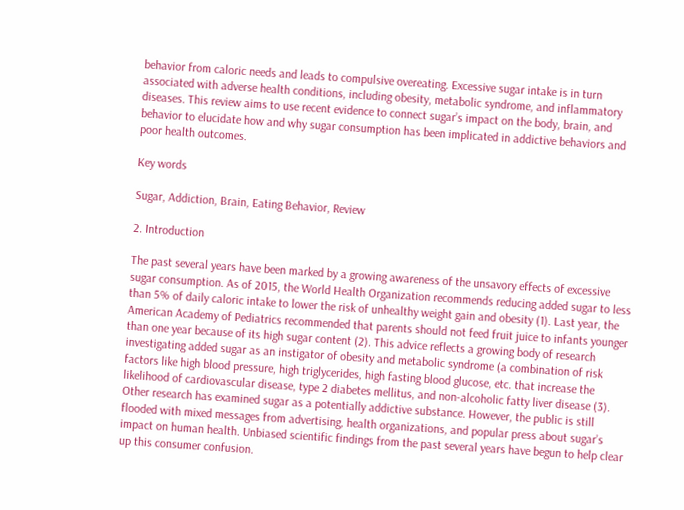behavior from caloric needs and leads to compulsive overeating. Excessive sugar intake is in turn associated with adverse health conditions, including obesity, metabolic syndrome, and inflammatory diseases. This review aims to use recent evidence to connect sugar’s impact on the body, brain, and behavior to elucidate how and why sugar consumption has been implicated in addictive behaviors and poor health outcomes.

Key words

Sugar, Addiction, Brain, Eating Behavior, Review

2. Introduction

The past several years have been marked by a growing awareness of the unsavory effects of excessive sugar consumption. As of 2015, the World Health Organization recommends reducing added sugar to less than 5% of daily caloric intake to lower the risk of unhealthy weight gain and obesity (1). Last year, the American Academy of Pediatrics recommended that parents should not feed fruit juice to infants younger than one year because of its high sugar content (2). This advice reflects a growing body of research investigating added sugar as an instigator of obesity and metabolic syndrome (a combination of risk factors like high blood pressure, high triglycerides, high fasting blood glucose, etc. that increase the likelihood of cardiovascular disease, type 2 diabetes mellitus, and non-alcoholic fatty liver disease (3). Other research has examined sugar as a potentially addictive substance. However, the public is still flooded with mixed messages from advertising, health organizations, and popular press about sugar’s impact on human health. Unbiased scientific findings from the past several years have begun to help clear up this consumer confusion.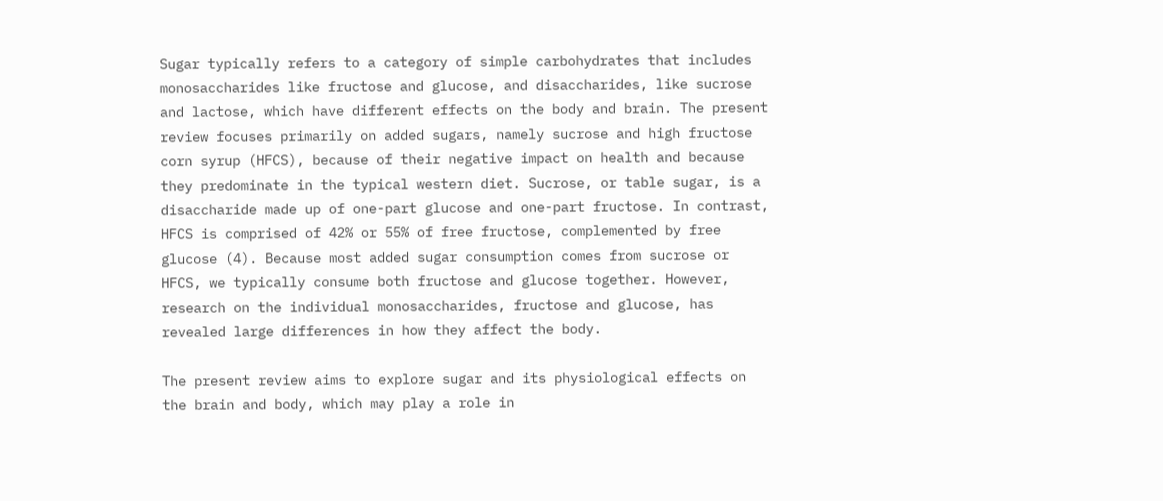Sugar typically refers to a category of simple carbohydrates that includes monosaccharides like fructose and glucose, and disaccharides, like sucrose and lactose, which have different effects on the body and brain. The present review focuses primarily on added sugars, namely sucrose and high fructose corn syrup (HFCS), because of their negative impact on health and because they predominate in the typical western diet. Sucrose, or table sugar, is a disaccharide made up of one-part glucose and one-part fructose. In contrast, HFCS is comprised of 42% or 55% of free fructose, complemented by free glucose (4). Because most added sugar consumption comes from sucrose or HFCS, we typically consume both fructose and glucose together. However, research on the individual monosaccharides, fructose and glucose, has revealed large differences in how they affect the body.

The present review aims to explore sugar and its physiological effects on the brain and body, which may play a role in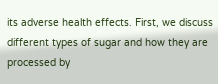its adverse health effects. First, we discuss different types of sugar and how they are processed by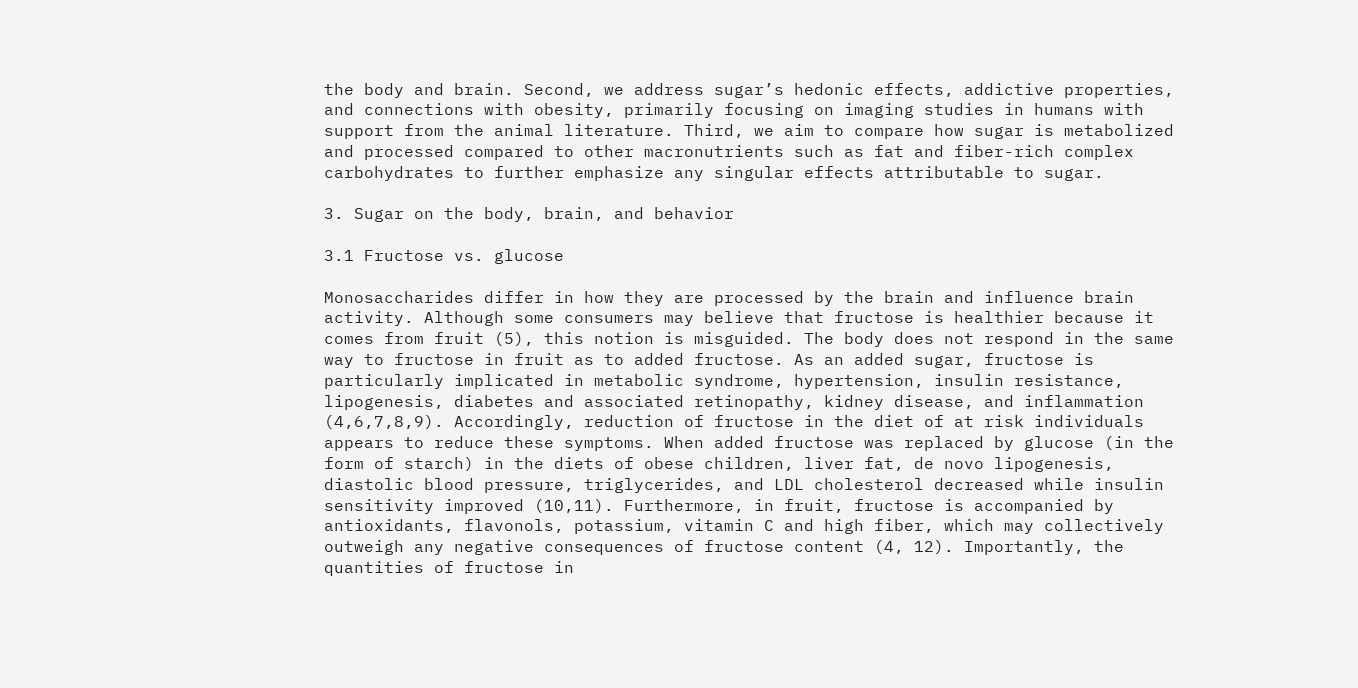the body and brain. Second, we address sugar’s hedonic effects, addictive properties, and connections with obesity, primarily focusing on imaging studies in humans with support from the animal literature. Third, we aim to compare how sugar is metabolized and processed compared to other macronutrients such as fat and fiber-rich complex carbohydrates to further emphasize any singular effects attributable to sugar.

3. Sugar on the body, brain, and behavior

3.1 Fructose vs. glucose

Monosaccharides differ in how they are processed by the brain and influence brain activity. Although some consumers may believe that fructose is healthier because it comes from fruit (5), this notion is misguided. The body does not respond in the same way to fructose in fruit as to added fructose. As an added sugar, fructose is particularly implicated in metabolic syndrome, hypertension, insulin resistance, lipogenesis, diabetes and associated retinopathy, kidney disease, and inflammation (4,6,7,8,9). Accordingly, reduction of fructose in the diet of at risk individuals appears to reduce these symptoms. When added fructose was replaced by glucose (in the form of starch) in the diets of obese children, liver fat, de novo lipogenesis, diastolic blood pressure, triglycerides, and LDL cholesterol decreased while insulin sensitivity improved (10,11). Furthermore, in fruit, fructose is accompanied by antioxidants, flavonols, potassium, vitamin C and high fiber, which may collectively outweigh any negative consequences of fructose content (4, 12). Importantly, the quantities of fructose in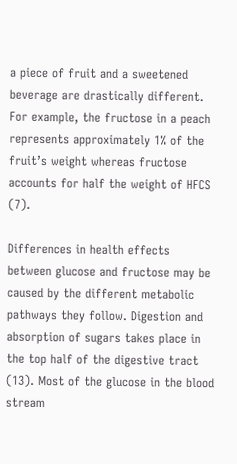a piece of fruit and a sweetened beverage are drastically different. For example, the fructose in a peach represents approximately 1% of the fruit’s weight whereas fructose accounts for half the weight of HFCS (7).

Differences in health effects between glucose and fructose may be caused by the different metabolic pathways they follow. Digestion and absorption of sugars takes place in the top half of the digestive tract (13). Most of the glucose in the blood stream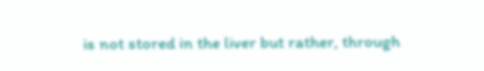is not stored in the liver but rather, through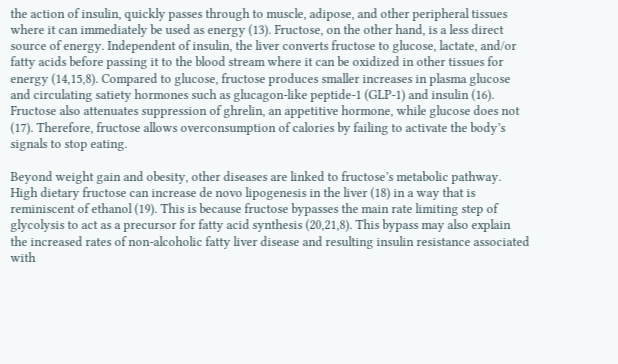the action of insulin, quickly passes through to muscle, adipose, and other peripheral tissues where it can immediately be used as energy (13). Fructose, on the other hand, is a less direct source of energy. Independent of insulin, the liver converts fructose to glucose, lactate, and/or fatty acids before passing it to the blood stream where it can be oxidized in other tissues for energy (14,15,8). Compared to glucose, fructose produces smaller increases in plasma glucose and circulating satiety hormones such as glucagon-like peptide-1 (GLP-1) and insulin (16). Fructose also attenuates suppression of ghrelin, an appetitive hormone, while glucose does not (17). Therefore, fructose allows overconsumption of calories by failing to activate the body’s signals to stop eating.

Beyond weight gain and obesity, other diseases are linked to fructose’s metabolic pathway. High dietary fructose can increase de novo lipogenesis in the liver (18) in a way that is reminiscent of ethanol (19). This is because fructose bypasses the main rate limiting step of glycolysis to act as a precursor for fatty acid synthesis (20,21,8). This bypass may also explain the increased rates of non-alcoholic fatty liver disease and resulting insulin resistance associated with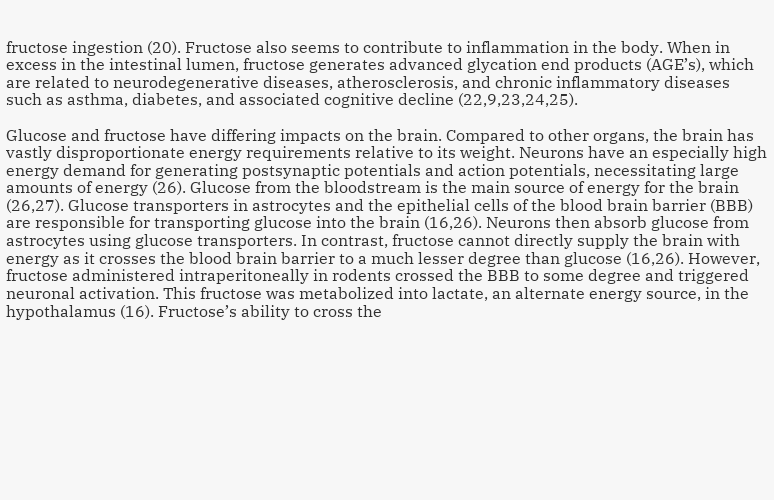fructose ingestion (20). Fructose also seems to contribute to inflammation in the body. When in excess in the intestinal lumen, fructose generates advanced glycation end products (AGE’s), which are related to neurodegenerative diseases, atherosclerosis, and chronic inflammatory diseases such as asthma, diabetes, and associated cognitive decline (22,9,23,24,25).

Glucose and fructose have differing impacts on the brain. Compared to other organs, the brain has vastly disproportionate energy requirements relative to its weight. Neurons have an especially high energy demand for generating postsynaptic potentials and action potentials, necessitating large amounts of energy (26). Glucose from the bloodstream is the main source of energy for the brain (26,27). Glucose transporters in astrocytes and the epithelial cells of the blood brain barrier (BBB) are responsible for transporting glucose into the brain (16,26). Neurons then absorb glucose from astrocytes using glucose transporters. In contrast, fructose cannot directly supply the brain with energy as it crosses the blood brain barrier to a much lesser degree than glucose (16,26). However, fructose administered intraperitoneally in rodents crossed the BBB to some degree and triggered neuronal activation. This fructose was metabolized into lactate, an alternate energy source, in the hypothalamus (16). Fructose’s ability to cross the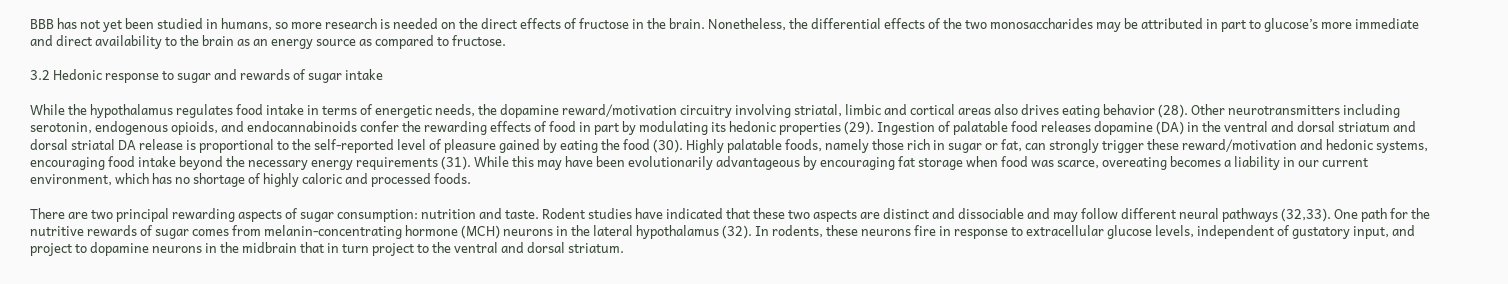BBB has not yet been studied in humans, so more research is needed on the direct effects of fructose in the brain. Nonetheless, the differential effects of the two monosaccharides may be attributed in part to glucose’s more immediate and direct availability to the brain as an energy source as compared to fructose.

3.2 Hedonic response to sugar and rewards of sugar intake

While the hypothalamus regulates food intake in terms of energetic needs, the dopamine reward/motivation circuitry involving striatal, limbic and cortical areas also drives eating behavior (28). Other neurotransmitters including serotonin, endogenous opioids, and endocannabinoids confer the rewarding effects of food in part by modulating its hedonic properties (29). Ingestion of palatable food releases dopamine (DA) in the ventral and dorsal striatum and dorsal striatal DA release is proportional to the self-reported level of pleasure gained by eating the food (30). Highly palatable foods, namely those rich in sugar or fat, can strongly trigger these reward/motivation and hedonic systems, encouraging food intake beyond the necessary energy requirements (31). While this may have been evolutionarily advantageous by encouraging fat storage when food was scarce, overeating becomes a liability in our current environment, which has no shortage of highly caloric and processed foods.

There are two principal rewarding aspects of sugar consumption: nutrition and taste. Rodent studies have indicated that these two aspects are distinct and dissociable and may follow different neural pathways (32,33). One path for the nutritive rewards of sugar comes from melanin-concentrating hormone (MCH) neurons in the lateral hypothalamus (32). In rodents, these neurons fire in response to extracellular glucose levels, independent of gustatory input, and project to dopamine neurons in the midbrain that in turn project to the ventral and dorsal striatum.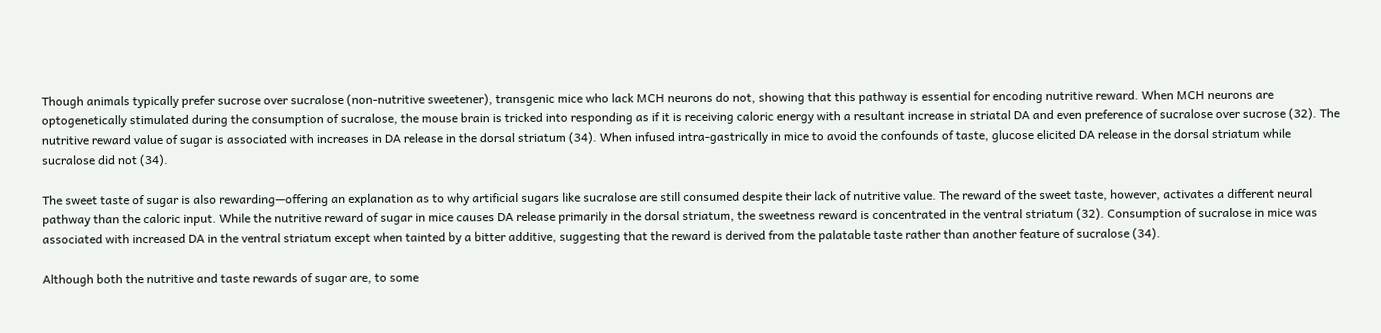Though animals typically prefer sucrose over sucralose (non-nutritive sweetener), transgenic mice who lack MCH neurons do not, showing that this pathway is essential for encoding nutritive reward. When MCH neurons are optogenetically stimulated during the consumption of sucralose, the mouse brain is tricked into responding as if it is receiving caloric energy with a resultant increase in striatal DA and even preference of sucralose over sucrose (32). The nutritive reward value of sugar is associated with increases in DA release in the dorsal striatum (34). When infused intra-gastrically in mice to avoid the confounds of taste, glucose elicited DA release in the dorsal striatum while sucralose did not (34).

The sweet taste of sugar is also rewarding—offering an explanation as to why artificial sugars like sucralose are still consumed despite their lack of nutritive value. The reward of the sweet taste, however, activates a different neural pathway than the caloric input. While the nutritive reward of sugar in mice causes DA release primarily in the dorsal striatum, the sweetness reward is concentrated in the ventral striatum (32). Consumption of sucralose in mice was associated with increased DA in the ventral striatum except when tainted by a bitter additive, suggesting that the reward is derived from the palatable taste rather than another feature of sucralose (34).

Although both the nutritive and taste rewards of sugar are, to some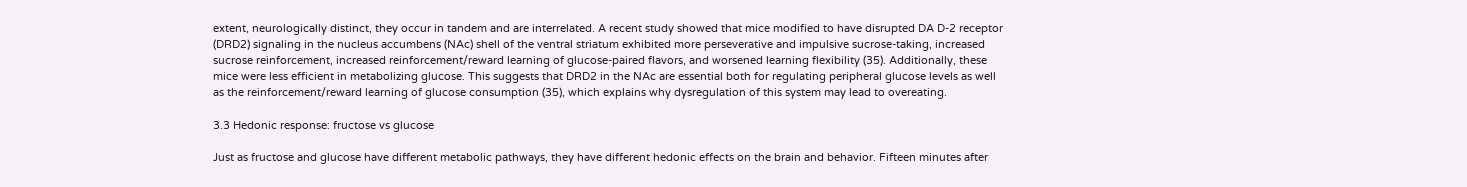extent, neurologically distinct, they occur in tandem and are interrelated. A recent study showed that mice modified to have disrupted DA D-2 receptor (DRD2) signaling in the nucleus accumbens (NAc) shell of the ventral striatum exhibited more perseverative and impulsive sucrose-taking, increased sucrose reinforcement, increased reinforcement/reward learning of glucose-paired flavors, and worsened learning flexibility (35). Additionally, these mice were less efficient in metabolizing glucose. This suggests that DRD2 in the NAc are essential both for regulating peripheral glucose levels as well as the reinforcement/reward learning of glucose consumption (35), which explains why dysregulation of this system may lead to overeating.

3.3 Hedonic response: fructose vs glucose

Just as fructose and glucose have different metabolic pathways, they have different hedonic effects on the brain and behavior. Fifteen minutes after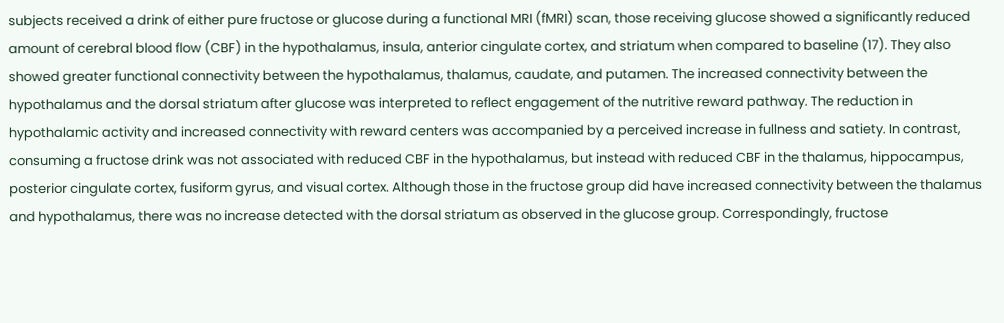subjects received a drink of either pure fructose or glucose during a functional MRI (fMRI) scan, those receiving glucose showed a significantly reduced amount of cerebral blood flow (CBF) in the hypothalamus, insula, anterior cingulate cortex, and striatum when compared to baseline (17). They also showed greater functional connectivity between the hypothalamus, thalamus, caudate, and putamen. The increased connectivity between the hypothalamus and the dorsal striatum after glucose was interpreted to reflect engagement of the nutritive reward pathway. The reduction in hypothalamic activity and increased connectivity with reward centers was accompanied by a perceived increase in fullness and satiety. In contrast, consuming a fructose drink was not associated with reduced CBF in the hypothalamus, but instead with reduced CBF in the thalamus, hippocampus, posterior cingulate cortex, fusiform gyrus, and visual cortex. Although those in the fructose group did have increased connectivity between the thalamus and hypothalamus, there was no increase detected with the dorsal striatum as observed in the glucose group. Correspondingly, fructose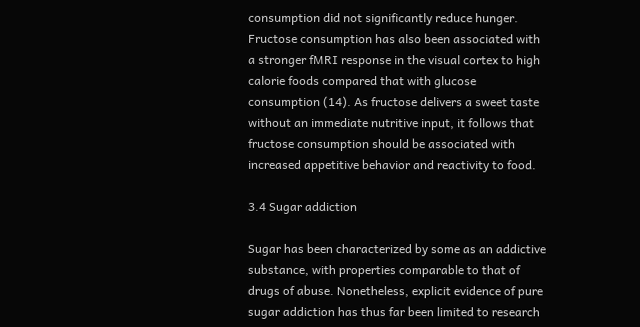consumption did not significantly reduce hunger. Fructose consumption has also been associated with a stronger fMRI response in the visual cortex to high calorie foods compared that with glucose consumption (14). As fructose delivers a sweet taste without an immediate nutritive input, it follows that fructose consumption should be associated with increased appetitive behavior and reactivity to food.

3.4 Sugar addiction

Sugar has been characterized by some as an addictive substance, with properties comparable to that of drugs of abuse. Nonetheless, explicit evidence of pure sugar addiction has thus far been limited to research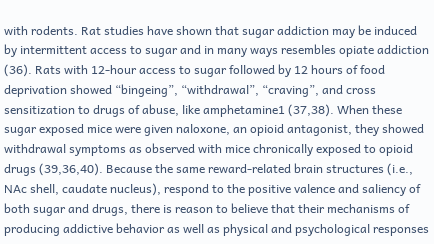with rodents. Rat studies have shown that sugar addiction may be induced by intermittent access to sugar and in many ways resembles opiate addiction (36). Rats with 12-hour access to sugar followed by 12 hours of food deprivation showed “bingeing”, “withdrawal”, “craving”, and cross sensitization to drugs of abuse, like amphetamine1 (37,38). When these sugar exposed mice were given naloxone, an opioid antagonist, they showed withdrawal symptoms as observed with mice chronically exposed to opioid drugs (39,36,40). Because the same reward-related brain structures (i.e., NAc shell, caudate nucleus), respond to the positive valence and saliency of both sugar and drugs, there is reason to believe that their mechanisms of producing addictive behavior as well as physical and psychological responses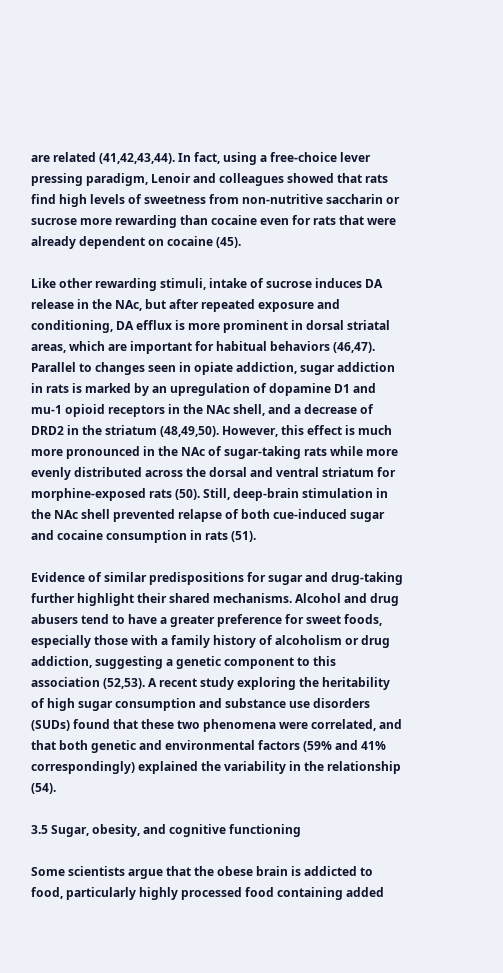are related (41,42,43,44). In fact, using a free-choice lever pressing paradigm, Lenoir and colleagues showed that rats find high levels of sweetness from non-nutritive saccharin or sucrose more rewarding than cocaine even for rats that were already dependent on cocaine (45).

Like other rewarding stimuli, intake of sucrose induces DA release in the NAc, but after repeated exposure and conditioning, DA efflux is more prominent in dorsal striatal areas, which are important for habitual behaviors (46,47). Parallel to changes seen in opiate addiction, sugar addiction in rats is marked by an upregulation of dopamine D1 and mu-1 opioid receptors in the NAc shell, and a decrease of DRD2 in the striatum (48,49,50). However, this effect is much more pronounced in the NAc of sugar-taking rats while more evenly distributed across the dorsal and ventral striatum for morphine-exposed rats (50). Still, deep-brain stimulation in the NAc shell prevented relapse of both cue-induced sugar and cocaine consumption in rats (51).

Evidence of similar predispositions for sugar and drug-taking further highlight their shared mechanisms. Alcohol and drug abusers tend to have a greater preference for sweet foods, especially those with a family history of alcoholism or drug addiction, suggesting a genetic component to this association (52,53). A recent study exploring the heritability of high sugar consumption and substance use disorders (SUDs) found that these two phenomena were correlated, and that both genetic and environmental factors (59% and 41% correspondingly) explained the variability in the relationship (54).

3.5 Sugar, obesity, and cognitive functioning

Some scientists argue that the obese brain is addicted to food, particularly highly processed food containing added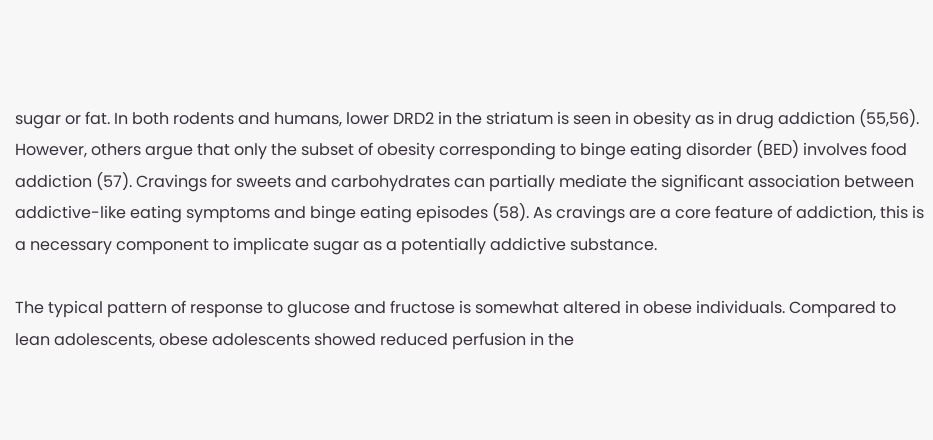sugar or fat. In both rodents and humans, lower DRD2 in the striatum is seen in obesity as in drug addiction (55,56). However, others argue that only the subset of obesity corresponding to binge eating disorder (BED) involves food addiction (57). Cravings for sweets and carbohydrates can partially mediate the significant association between addictive-like eating symptoms and binge eating episodes (58). As cravings are a core feature of addiction, this is a necessary component to implicate sugar as a potentially addictive substance.

The typical pattern of response to glucose and fructose is somewhat altered in obese individuals. Compared to lean adolescents, obese adolescents showed reduced perfusion in the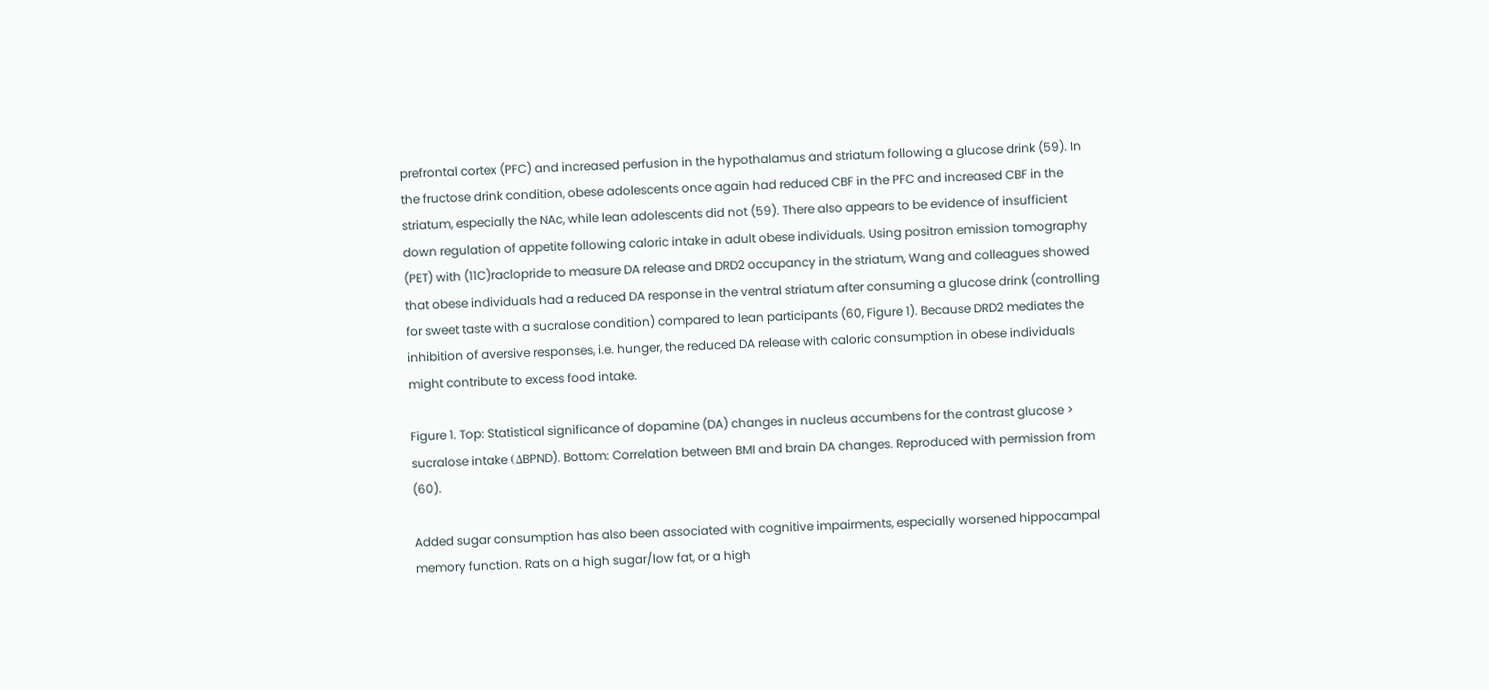prefrontal cortex (PFC) and increased perfusion in the hypothalamus and striatum following a glucose drink (59). In the fructose drink condition, obese adolescents once again had reduced CBF in the PFC and increased CBF in the striatum, especially the NAc, while lean adolescents did not (59). There also appears to be evidence of insufficient down regulation of appetite following caloric intake in adult obese individuals. Using positron emission tomography (PET) with (11C)raclopride to measure DA release and DRD2 occupancy in the striatum, Wang and colleagues showed that obese individuals had a reduced DA response in the ventral striatum after consuming a glucose drink (controlling for sweet taste with a sucralose condition) compared to lean participants (60, Figure 1). Because DRD2 mediates the inhibition of aversive responses, i.e. hunger, the reduced DA release with caloric consumption in obese individuals might contribute to excess food intake.

Figure 1. Top: Statistical significance of dopamine (DA) changes in nucleus accumbens for the contrast glucose > sucralose intake (ΔBPND). Bottom: Correlation between BMI and brain DA changes. Reproduced with permission from (60).

Added sugar consumption has also been associated with cognitive impairments, especially worsened hippocampal memory function. Rats on a high sugar/low fat, or a high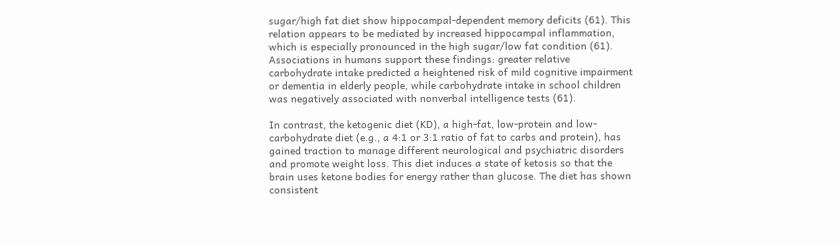sugar/high fat diet show hippocampal-dependent memory deficits (61). This relation appears to be mediated by increased hippocampal inflammation, which is especially pronounced in the high sugar/low fat condition (61). Associations in humans support these findings: greater relative carbohydrate intake predicted a heightened risk of mild cognitive impairment or dementia in elderly people, while carbohydrate intake in school children was negatively associated with nonverbal intelligence tests (61).

In contrast, the ketogenic diet (KD), a high-fat, low-protein and low-carbohydrate diet (e.g., a 4:1 or 3:1 ratio of fat to carbs and protein), has gained traction to manage different neurological and psychiatric disorders and promote weight loss. This diet induces a state of ketosis so that the brain uses ketone bodies for energy rather than glucose. The diet has shown consistent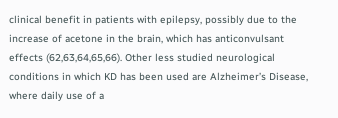clinical benefit in patients with epilepsy, possibly due to the increase of acetone in the brain, which has anticonvulsant effects (62,63,64,65,66). Other less studied neurological conditions in which KD has been used are Alzheimer’s Disease, where daily use of a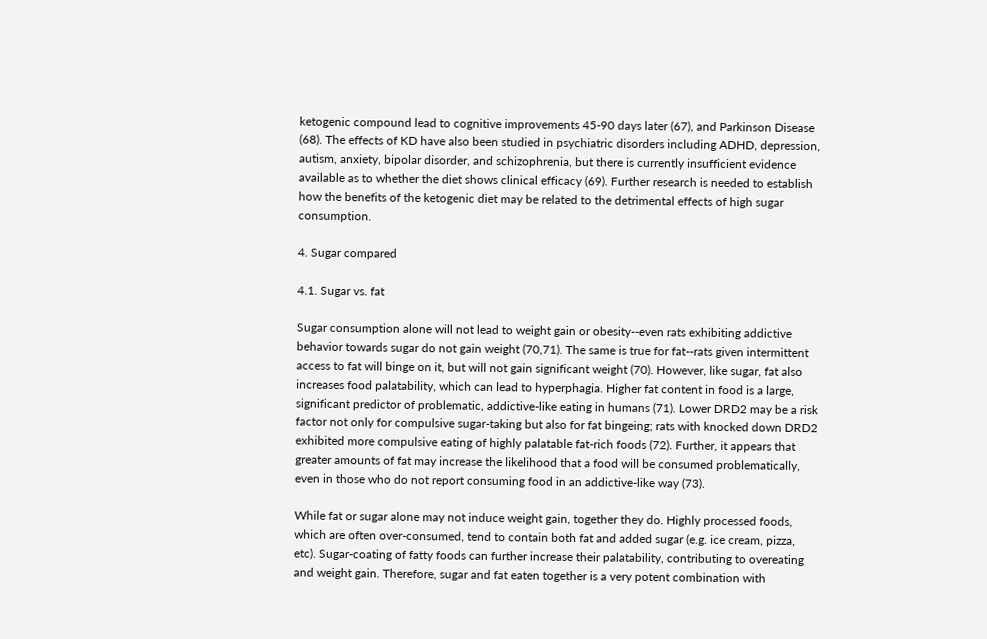ketogenic compound lead to cognitive improvements 45-90 days later (67), and Parkinson Disease (68). The effects of KD have also been studied in psychiatric disorders including ADHD, depression, autism, anxiety, bipolar disorder, and schizophrenia, but there is currently insufficient evidence available as to whether the diet shows clinical efficacy (69). Further research is needed to establish how the benefits of the ketogenic diet may be related to the detrimental effects of high sugar consumption.

4. Sugar compared

4.1. Sugar vs. fat

Sugar consumption alone will not lead to weight gain or obesity--even rats exhibiting addictive behavior towards sugar do not gain weight (70,71). The same is true for fat--rats given intermittent access to fat will binge on it, but will not gain significant weight (70). However, like sugar, fat also increases food palatability, which can lead to hyperphagia. Higher fat content in food is a large, significant predictor of problematic, addictive-like eating in humans (71). Lower DRD2 may be a risk factor not only for compulsive sugar-taking but also for fat bingeing; rats with knocked down DRD2 exhibited more compulsive eating of highly palatable fat-rich foods (72). Further, it appears that greater amounts of fat may increase the likelihood that a food will be consumed problematically, even in those who do not report consuming food in an addictive-like way (73).

While fat or sugar alone may not induce weight gain, together they do. Highly processed foods, which are often over-consumed, tend to contain both fat and added sugar (e.g. ice cream, pizza, etc). Sugar-coating of fatty foods can further increase their palatability, contributing to overeating and weight gain. Therefore, sugar and fat eaten together is a very potent combination with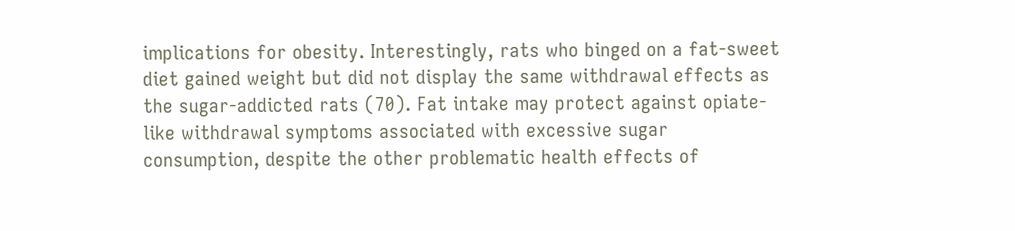implications for obesity. Interestingly, rats who binged on a fat-sweet diet gained weight but did not display the same withdrawal effects as the sugar-addicted rats (70). Fat intake may protect against opiate-like withdrawal symptoms associated with excessive sugar consumption, despite the other problematic health effects of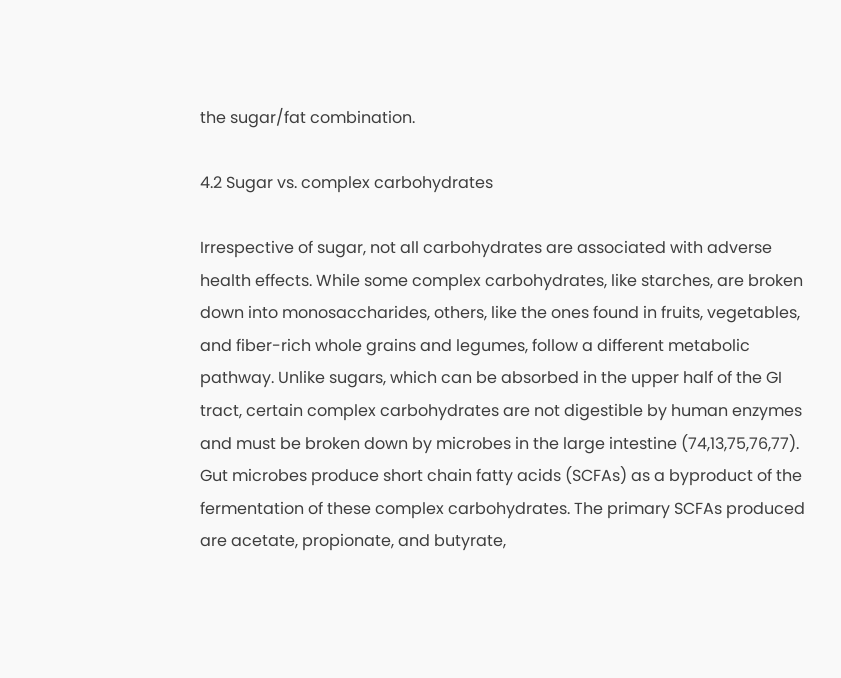the sugar/fat combination.

4.2 Sugar vs. complex carbohydrates

Irrespective of sugar, not all carbohydrates are associated with adverse health effects. While some complex carbohydrates, like starches, are broken down into monosaccharides, others, like the ones found in fruits, vegetables, and fiber-rich whole grains and legumes, follow a different metabolic pathway. Unlike sugars, which can be absorbed in the upper half of the GI tract, certain complex carbohydrates are not digestible by human enzymes and must be broken down by microbes in the large intestine (74,13,75,76,77). Gut microbes produce short chain fatty acids (SCFAs) as a byproduct of the fermentation of these complex carbohydrates. The primary SCFAs produced are acetate, propionate, and butyrate,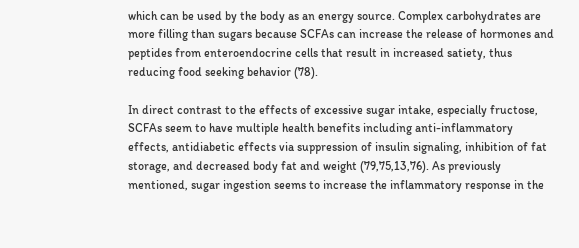which can be used by the body as an energy source. Complex carbohydrates are more filling than sugars because SCFAs can increase the release of hormones and peptides from enteroendocrine cells that result in increased satiety, thus reducing food seeking behavior (78).

In direct contrast to the effects of excessive sugar intake, especially fructose, SCFAs seem to have multiple health benefits including anti-inflammatory effects, antidiabetic effects via suppression of insulin signaling, inhibition of fat storage, and decreased body fat and weight (79,75,13,76). As previously mentioned, sugar ingestion seems to increase the inflammatory response in the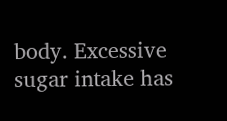body. Excessive sugar intake has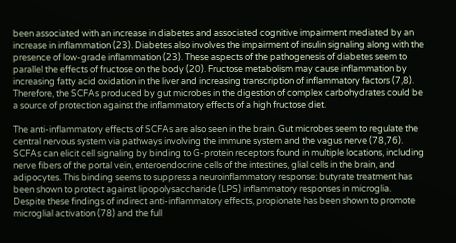been associated with an increase in diabetes and associated cognitive impairment mediated by an increase in inflammation (23). Diabetes also involves the impairment of insulin signaling along with the presence of low-grade inflammation (23). These aspects of the pathogenesis of diabetes seem to parallel the effects of fructose on the body (20). Fructose metabolism may cause inflammation by increasing fatty acid oxidation in the liver and increasing transcription of inflammatory factors (7,8). Therefore, the SCFAs produced by gut microbes in the digestion of complex carbohydrates could be a source of protection against the inflammatory effects of a high fructose diet.

The anti-inflammatory effects of SCFAs are also seen in the brain. Gut microbes seem to regulate the central nervous system via pathways involving the immune system and the vagus nerve (78,76). SCFAs can elicit cell signaling by binding to G-protein receptors found in multiple locations, including nerve fibers of the portal vein, enteroendocrine cells of the intestines, glial cells in the brain, and adipocytes. This binding seems to suppress a neuroinflammatory response: butyrate treatment has been shown to protect against lipopolysaccharide (LPS) inflammatory responses in microglia. Despite these findings of indirect anti-inflammatory effects, propionate has been shown to promote microglial activation (78) and the full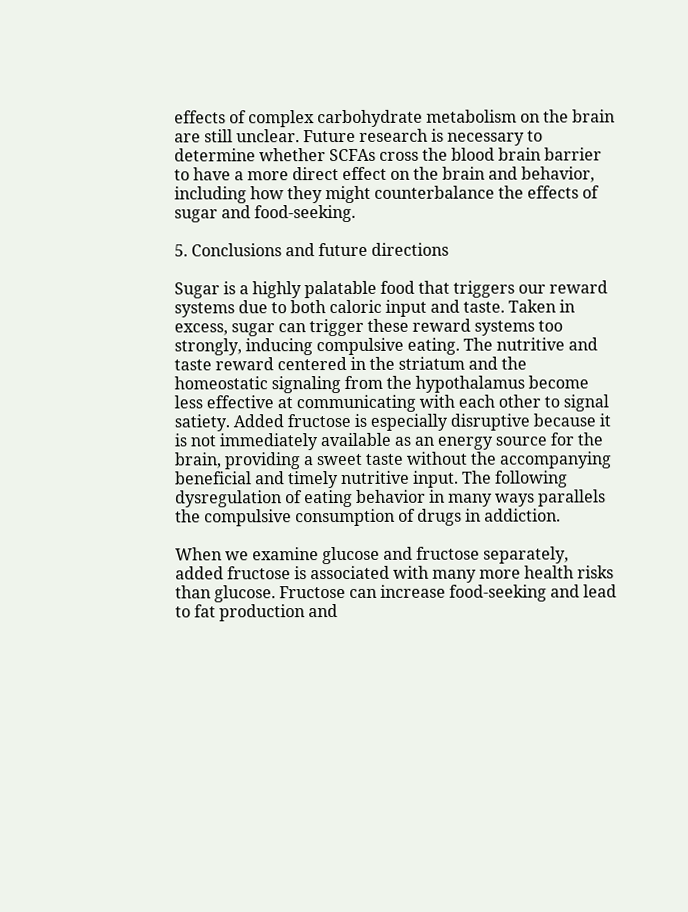effects of complex carbohydrate metabolism on the brain are still unclear. Future research is necessary to determine whether SCFAs cross the blood brain barrier to have a more direct effect on the brain and behavior, including how they might counterbalance the effects of sugar and food-seeking.

5. Conclusions and future directions

Sugar is a highly palatable food that triggers our reward systems due to both caloric input and taste. Taken in excess, sugar can trigger these reward systems too strongly, inducing compulsive eating. The nutritive and taste reward centered in the striatum and the homeostatic signaling from the hypothalamus become less effective at communicating with each other to signal satiety. Added fructose is especially disruptive because it is not immediately available as an energy source for the brain, providing a sweet taste without the accompanying beneficial and timely nutritive input. The following dysregulation of eating behavior in many ways parallels the compulsive consumption of drugs in addiction.

When we examine glucose and fructose separately, added fructose is associated with many more health risks than glucose. Fructose can increase food-seeking and lead to fat production and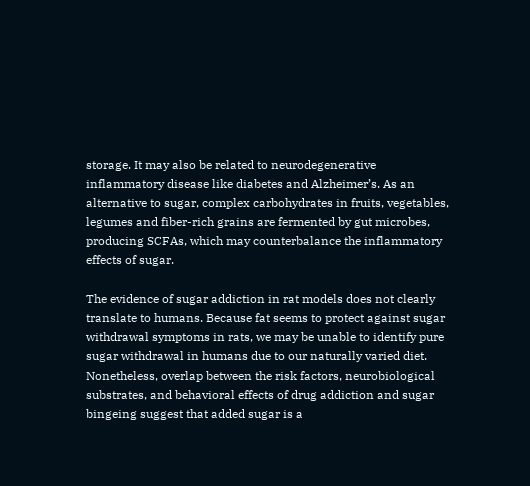storage. It may also be related to neurodegenerative inflammatory disease like diabetes and Alzheimer’s. As an alternative to sugar, complex carbohydrates in fruits, vegetables, legumes and fiber-rich grains are fermented by gut microbes, producing SCFAs, which may counterbalance the inflammatory effects of sugar.

The evidence of sugar addiction in rat models does not clearly translate to humans. Because fat seems to protect against sugar withdrawal symptoms in rats, we may be unable to identify pure sugar withdrawal in humans due to our naturally varied diet. Nonetheless, overlap between the risk factors, neurobiological substrates, and behavioral effects of drug addiction and sugar bingeing suggest that added sugar is a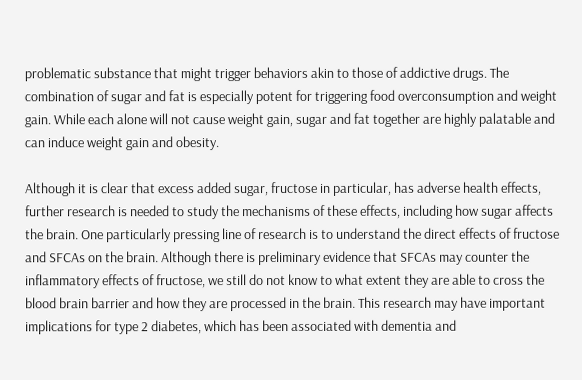problematic substance that might trigger behaviors akin to those of addictive drugs. The combination of sugar and fat is especially potent for triggering food overconsumption and weight gain. While each alone will not cause weight gain, sugar and fat together are highly palatable and can induce weight gain and obesity.

Although it is clear that excess added sugar, fructose in particular, has adverse health effects, further research is needed to study the mechanisms of these effects, including how sugar affects the brain. One particularly pressing line of research is to understand the direct effects of fructose and SFCAs on the brain. Although there is preliminary evidence that SFCAs may counter the inflammatory effects of fructose, we still do not know to what extent they are able to cross the blood brain barrier and how they are processed in the brain. This research may have important implications for type 2 diabetes, which has been associated with dementia and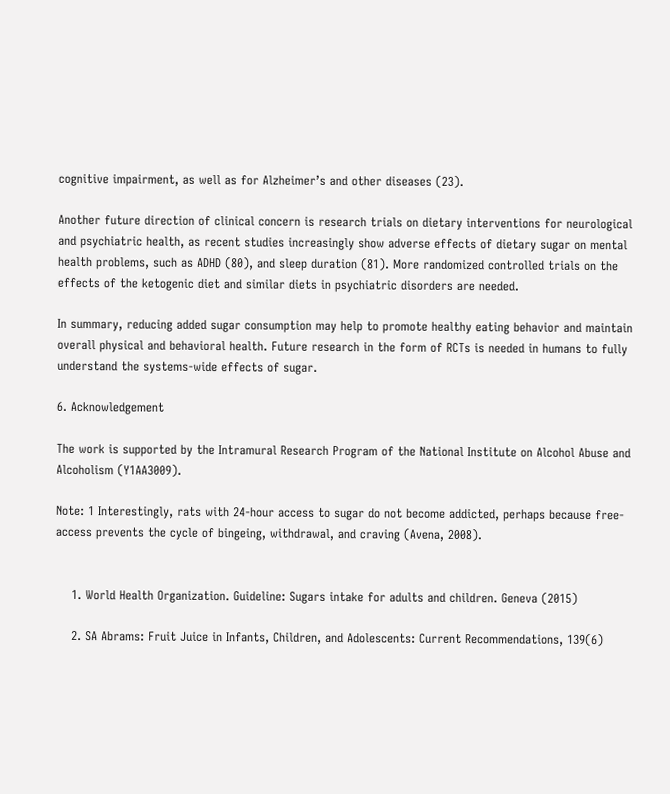cognitive impairment, as well as for Alzheimer’s and other diseases (23).

Another future direction of clinical concern is research trials on dietary interventions for neurological and psychiatric health, as recent studies increasingly show adverse effects of dietary sugar on mental health problems, such as ADHD (80), and sleep duration (81). More randomized controlled trials on the effects of the ketogenic diet and similar diets in psychiatric disorders are needed.

In summary, reducing added sugar consumption may help to promote healthy eating behavior and maintain overall physical and behavioral health. Future research in the form of RCTs is needed in humans to fully understand the systems-wide effects of sugar.

6. Acknowledgement

The work is supported by the Intramural Research Program of the National Institute on Alcohol Abuse and Alcoholism (Y1AA3009).

Note: 1 Interestingly, rats with 24-hour access to sugar do not become addicted, perhaps because free-access prevents the cycle of bingeing, withdrawal, and craving (Avena, 2008).


    1. World Health Organization. Guideline: Sugars intake for adults and children. Geneva (2015)

    2. SA Abrams: Fruit Juice in Infants, Children, and Adolescents: Current Recommendations, 139(6)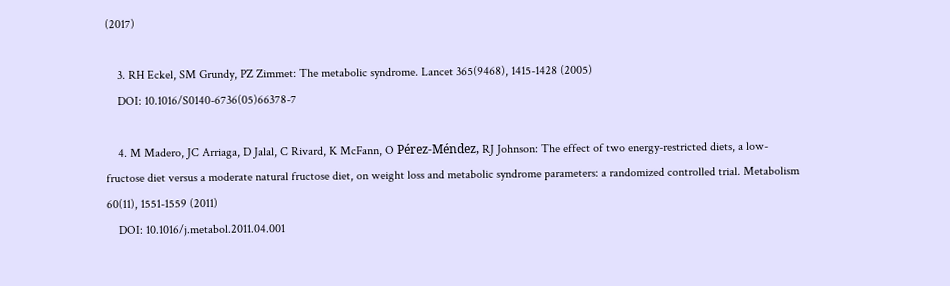(2017)

    3. RH Eckel, SM Grundy, PZ Zimmet: The metabolic syndrome. Lancet 365(9468), 1415-1428 (2005)
    DOI: 10.1016/S0140-6736(05)66378-7

    4. M Madero, JC Arriaga, D Jalal, C Rivard, K McFann, O Pérez-Méndez, RJ Johnson: The effect of two energy-restricted diets, a low-fructose diet versus a moderate natural fructose diet, on weight loss and metabolic syndrome parameters: a randomized controlled trial. Metabolism 60(11), 1551-1559 (2011)
    DOI: 10.1016/j.metabol.2011.04.001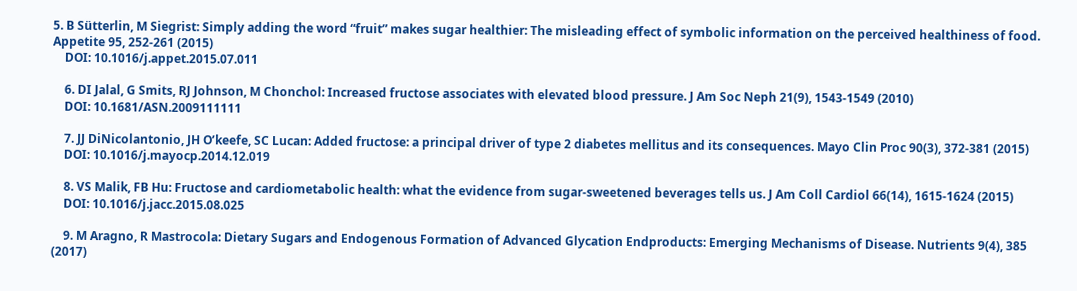5. B Sütterlin, M Siegrist: Simply adding the word “fruit” makes sugar healthier: The misleading effect of symbolic information on the perceived healthiness of food. Appetite 95, 252-261 (2015)
    DOI: 10.1016/j.appet.2015.07.011

    6. DI Jalal, G Smits, RJ Johnson, M Chonchol: Increased fructose associates with elevated blood pressure. J Am Soc Neph 21(9), 1543-1549 (2010)
    DOI: 10.1681/ASN.2009111111

    7. JJ DiNicolantonio, JH O’keefe, SC Lucan: Added fructose: a principal driver of type 2 diabetes mellitus and its consequences. Mayo Clin Proc 90(3), 372-381 (2015)
    DOI: 10.1016/j.mayocp.2014.12.019

    8. VS Malik, FB Hu: Fructose and cardiometabolic health: what the evidence from sugar-sweetened beverages tells us. J Am Coll Cardiol 66(14), 1615-1624 (2015)
    DOI: 10.1016/j.jacc.2015.08.025

    9. M Aragno, R Mastrocola: Dietary Sugars and Endogenous Formation of Advanced Glycation Endproducts: Emerging Mechanisms of Disease. Nutrients 9(4), 385 (2017)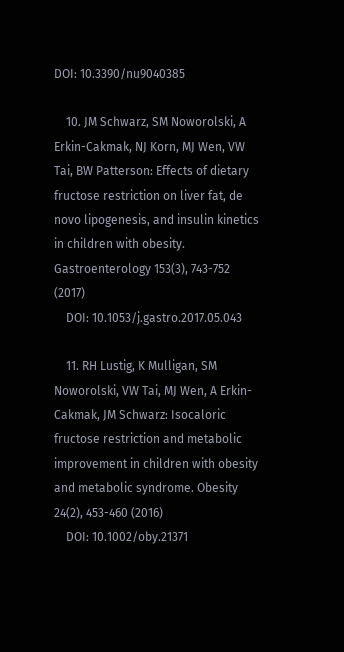DOI: 10.3390/nu9040385

    10. JM Schwarz, SM Noworolski, A Erkin-Cakmak, NJ Korn, MJ Wen, VW Tai, BW Patterson: Effects of dietary fructose restriction on liver fat, de novo lipogenesis, and insulin kinetics in children with obesity. Gastroenterology 153(3), 743-752 (2017)
    DOI: 10.1053/j.gastro.2017.05.043

    11. RH Lustig, K Mulligan, SM Noworolski, VW Tai, MJ Wen, A Erkin-Cakmak, JM Schwarz: Isocaloric fructose restriction and metabolic improvement in children with obesity and metabolic syndrome. Obesity 24(2), 453-460 (2016)
    DOI: 10.1002/oby.21371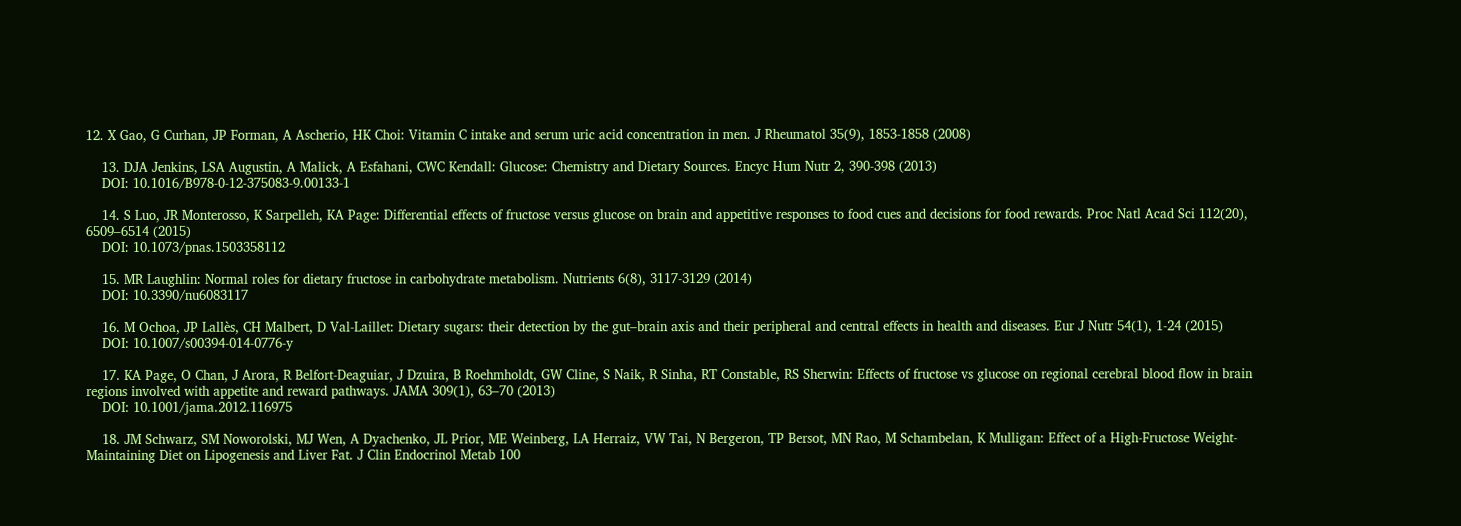12. X Gao, G Curhan, JP Forman, A Ascherio, HK Choi: Vitamin C intake and serum uric acid concentration in men. J Rheumatol 35(9), 1853-1858 (2008)

    13. DJA Jenkins, LSA Augustin, A Malick, A Esfahani, CWC Kendall: Glucose: Chemistry and Dietary Sources. Encyc Hum Nutr 2, 390-398 (2013)
    DOI: 10.1016/B978-0-12-375083-9.00133-1

    14. S Luo, JR Monterosso, K Sarpelleh, KA Page: Differential effects of fructose versus glucose on brain and appetitive responses to food cues and decisions for food rewards. Proc Natl Acad Sci 112(20), 6509–6514 (2015)
    DOI: 10.1073/pnas.1503358112

    15. MR Laughlin: Normal roles for dietary fructose in carbohydrate metabolism. Nutrients 6(8), 3117-3129 (2014)
    DOI: 10.3390/nu6083117

    16. M Ochoa, JP Lallès, CH Malbert, D Val-Laillet: Dietary sugars: their detection by the gut–brain axis and their peripheral and central effects in health and diseases. Eur J Nutr 54(1), 1-24 (2015)
    DOI: 10.1007/s00394-014-0776-y

    17. KA Page, O Chan, J Arora, R Belfort-Deaguiar, J Dzuira, B Roehmholdt, GW Cline, S Naik, R Sinha, RT Constable, RS Sherwin: Effects of fructose vs glucose on regional cerebral blood flow in brain regions involved with appetite and reward pathways. JAMA 309(1), 63–70 (2013)
    DOI: 10.1001/jama.2012.116975

    18. JM Schwarz, SM Noworolski, MJ Wen, A Dyachenko, JL Prior, ME Weinberg, LA Herraiz, VW Tai, N Bergeron, TP Bersot, MN Rao, M Schambelan, K Mulligan: Effect of a High-Fructose Weight-Maintaining Diet on Lipogenesis and Liver Fat. J Clin Endocrinol Metab 100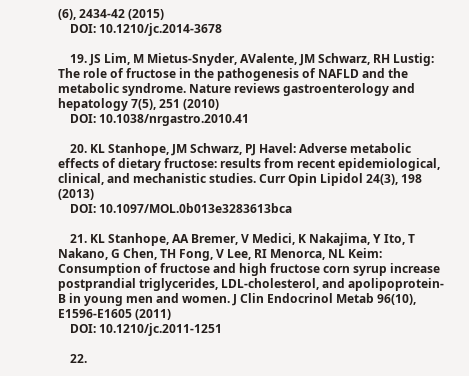(6), 2434-42 (2015)
    DOI: 10.1210/jc.2014-3678

    19. JS Lim, M Mietus-Snyder, AValente, JM Schwarz, RH Lustig: The role of fructose in the pathogenesis of NAFLD and the metabolic syndrome. Nature reviews gastroenterology and hepatology 7(5), 251 (2010)
    DOI: 10.1038/nrgastro.2010.41

    20. KL Stanhope, JM Schwarz, PJ Havel: Adverse metabolic effects of dietary fructose: results from recent epidemiological, clinical, and mechanistic studies. Curr Opin Lipidol 24(3), 198 (2013)
    DOI: 10.1097/MOL.0b013e3283613bca

    21. KL Stanhope, AA Bremer, V Medici, K Nakajima, Y Ito, T Nakano, G Chen, TH Fong, V Lee, RI Menorca, NL Keim: Consumption of fructose and high fructose corn syrup increase postprandial triglycerides, LDL-cholesterol, and apolipoprotein-B in young men and women. J Clin Endocrinol Metab 96(10), E1596-E1605 (2011)
    DOI: 10.1210/jc.2011-1251

    22.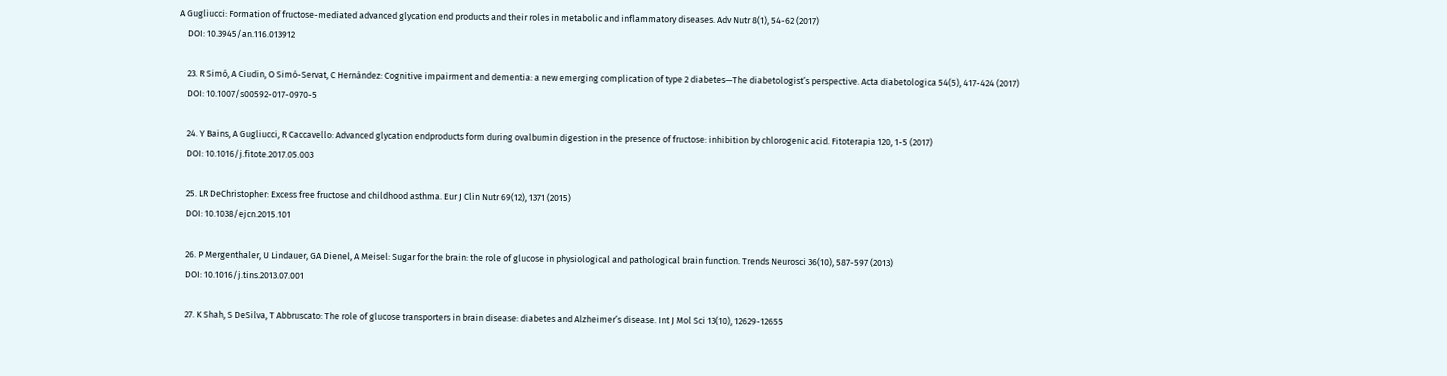A Gugliucci: Formation of fructose-mediated advanced glycation end products and their roles in metabolic and inflammatory diseases. Adv Nutr 8(1), 54-62 (2017)
    DOI: 10.3945/an.116.013912

    23. R Simó, A Ciudin, O Simó-Servat, C Hernández: Cognitive impairment and dementia: a new emerging complication of type 2 diabetes—The diabetologist’s perspective. Acta diabetologica 54(5), 417-424 (2017)
    DOI: 10.1007/s00592-017-0970-5

    24. Y Bains, A Gugliucci, R Caccavello: Advanced glycation endproducts form during ovalbumin digestion in the presence of fructose: inhibition by chlorogenic acid. Fitoterapia 120, 1-5 (2017)
    DOI: 10.1016/j.fitote.2017.05.003

    25. LR DeChristopher: Excess free fructose and childhood asthma. Eur J Clin Nutr 69(12), 1371 (2015)
    DOI: 10.1038/ejcn.2015.101

    26. P Mergenthaler, U Lindauer, GA Dienel, A Meisel: Sugar for the brain: the role of glucose in physiological and pathological brain function. Trends Neurosci 36(10), 587-597 (2013)
    DOI: 10.1016/j.tins.2013.07.001

    27. K Shah, S DeSilva, T Abbruscato: The role of glucose transporters in brain disease: diabetes and Alzheimer’s disease. Int J Mol Sci 13(10), 12629-12655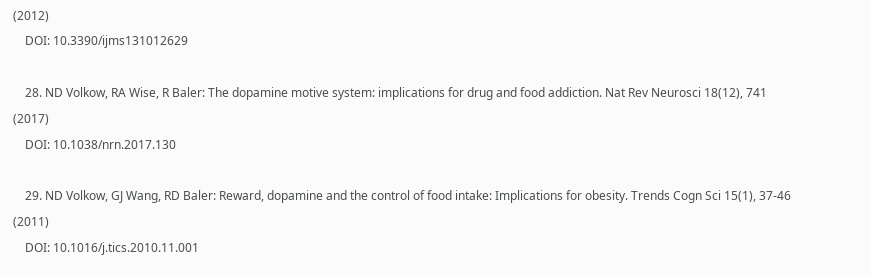(2012)
    DOI: 10.3390/ijms131012629

    28. ND Volkow, RA Wise, R Baler: The dopamine motive system: implications for drug and food addiction. Nat Rev Neurosci 18(12), 741 (2017)
    DOI: 10.1038/nrn.2017.130

    29. ND Volkow, GJ Wang, RD Baler: Reward, dopamine and the control of food intake: Implications for obesity. Trends Cogn Sci 15(1), 37-46 (2011)
    DOI: 10.1016/j.tics.2010.11.001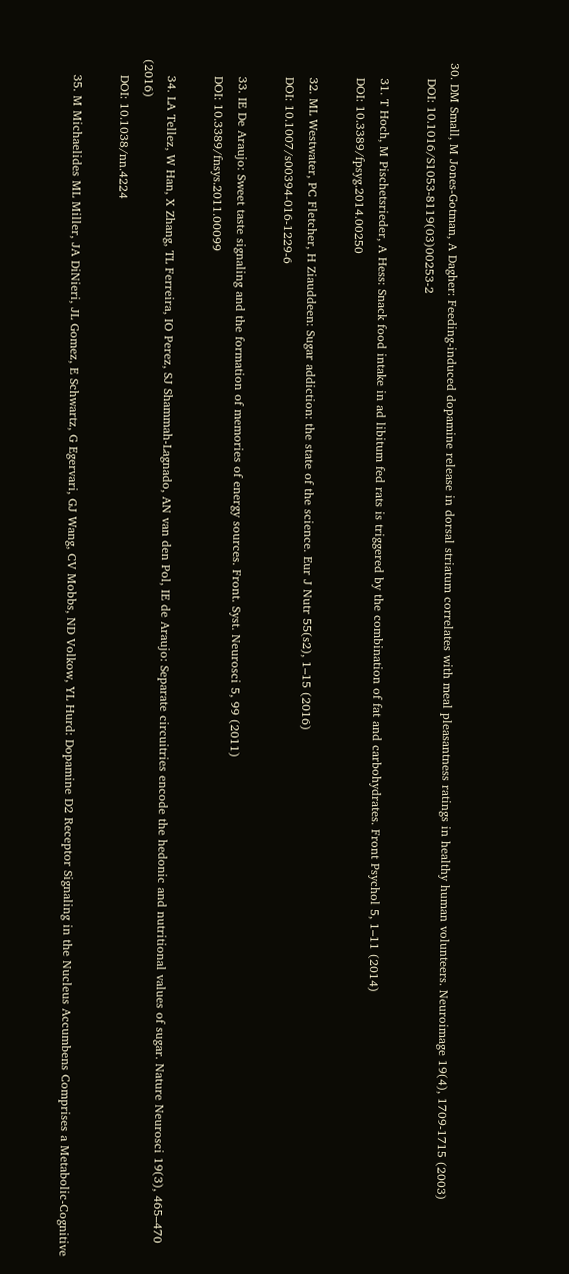30. DM Small, M Jones-Gotman, A Dagher: Feeding-induced dopamine release in dorsal striatum correlates with meal pleasantness ratings in healthy human volunteers. Neuroimage 19(4), 1709-1715 (2003)
    DOI: 10.1016/S1053-8119(03)00253-2

    31. T Hoch, M Pischetsrieder, A Hess: Snack food intake in ad libitum fed rats is triggered by the combination of fat and carbohydrates. Front Psychol 5, 1–11 (2014)
    DOI: 10.3389/fpsyg.2014.00250

    32. ML Westwater, PC Fletcher, H Ziauddeen: Sugar addiction: the state of the science. Eur J Nutr 55(s2), 1–15 (2016)
    DOI: 10.1007/s00394-016-1229-6

    33. IE De Araujo: Sweet taste signaling and the formation of memories of energy sources. Front. Syst. Neurosci 5, 99 (2011)
    DOI: 10.3389/fnsys.2011.00099

    34. LA Tellez, W Han, X Zhang, TL Ferreira, IO Perez, SJ Shammah-Lagnado, AN van den Pol, IE de Araujo: Separate circuitries encode the hedonic and nutritional values of sugar. Nature Neurosci 19(3), 465–470 (2016)
    DOI: 10.1038/nn.4224

    35. M Michaelides ML Miller, JA DiNieri, JL Gomez, E Schwartz, G Egervari, GJ Wang, CV Mobbs, ND Volkow, YL Hurd: Dopamine D2 Receptor Signaling in the Nucleus Accumbens Comprises a Metabolic-Cognitive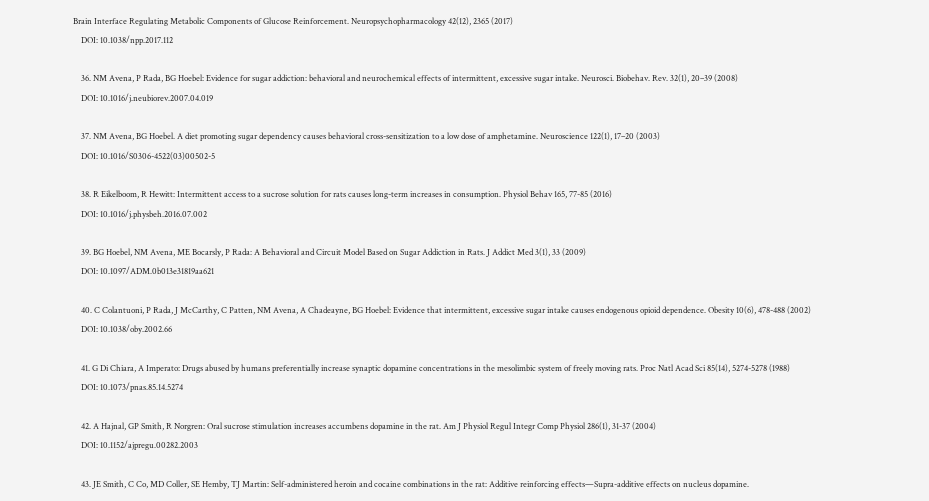Brain Interface Regulating Metabolic Components of Glucose Reinforcement. Neuropsychopharmacology 42(12), 2365 (2017)
    DOI: 10.1038/npp.2017.112

    36. NM Avena, P Rada, BG Hoebel: Evidence for sugar addiction: behavioral and neurochemical effects of intermittent, excessive sugar intake. Neurosci. Biobehav. Rev. 32(1), 20–39 (2008)
    DOI: 10.1016/j.neubiorev.2007.04.019

    37. NM Avena, BG Hoebel. A diet promoting sugar dependency causes behavioral cross-sensitization to a low dose of amphetamine. Neuroscience 122(1), 17–20 (2003)
    DOI: 10.1016/S0306-4522(03)00502-5

    38. R Eikelboom, R Hewitt: Intermittent access to a sucrose solution for rats causes long-term increases in consumption. Physiol Behav 165, 77-85 (2016)
    DOI: 10.1016/j.physbeh.2016.07.002

    39. BG Hoebel, NM Avena, ME Bocarsly, P Rada: A Behavioral and Circuit Model Based on Sugar Addiction in Rats. J Addict Med 3(1), 33 (2009)
    DOI: 10.1097/ADM.0b013e31819aa621

    40. C Colantuoni, P Rada, J McCarthy, C Patten, NM Avena, A Chadeayne, BG Hoebel: Evidence that intermittent, excessive sugar intake causes endogenous opioid dependence. Obesity 10(6), 478-488 (2002)
    DOI: 10.1038/oby.2002.66

    41. G Di Chiara, A Imperato: Drugs abused by humans preferentially increase synaptic dopamine concentrations in the mesolimbic system of freely moving rats. Proc Natl Acad Sci 85(14), 5274-5278 (1988)
    DOI: 10.1073/pnas.85.14.5274

    42. A Hajnal, GP Smith, R Norgren: Oral sucrose stimulation increases accumbens dopamine in the rat. Am J Physiol Regul Integr Comp Physiol 286(1), 31-37 (2004)
    DOI: 10.1152/ajpregu.00282.2003

    43. JE Smith, C Co, MD Coller, SE Hemby, TJ Martin: Self-administered heroin and cocaine combinations in the rat: Additive reinforcing effects—Supra-additive effects on nucleus dopamine.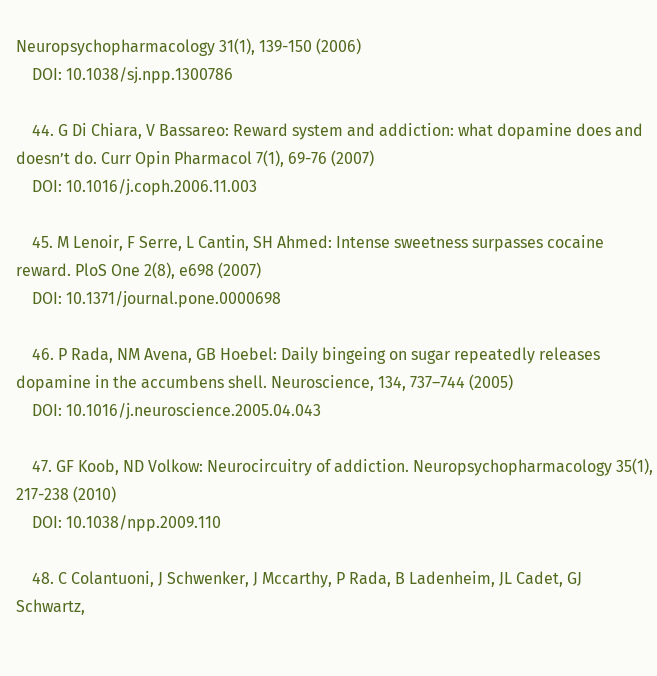Neuropsychopharmacology 31(1), 139-150 (2006)
    DOI: 10.1038/sj.npp.1300786

    44. G Di Chiara, V Bassareo: Reward system and addiction: what dopamine does and doesn’t do. Curr Opin Pharmacol 7(1), 69-76 (2007)
    DOI: 10.1016/j.coph.2006.11.003

    45. M Lenoir, F Serre, L Cantin, SH Ahmed: Intense sweetness surpasses cocaine reward. PloS One 2(8), e698 (2007)
    DOI: 10.1371/journal.pone.0000698

    46. P Rada, NM Avena, GB Hoebel: Daily bingeing on sugar repeatedly releases dopamine in the accumbens shell. Neuroscience, 134, 737–744 (2005)
    DOI: 10.1016/j.neuroscience.2005.04.043

    47. GF Koob, ND Volkow: Neurocircuitry of addiction. Neuropsychopharmacology 35(1), 217-238 (2010)
    DOI: 10.1038/npp.2009.110

    48. C Colantuoni, J Schwenker, J Mccarthy, P Rada, B Ladenheim, JL Cadet, GJ Schwartz,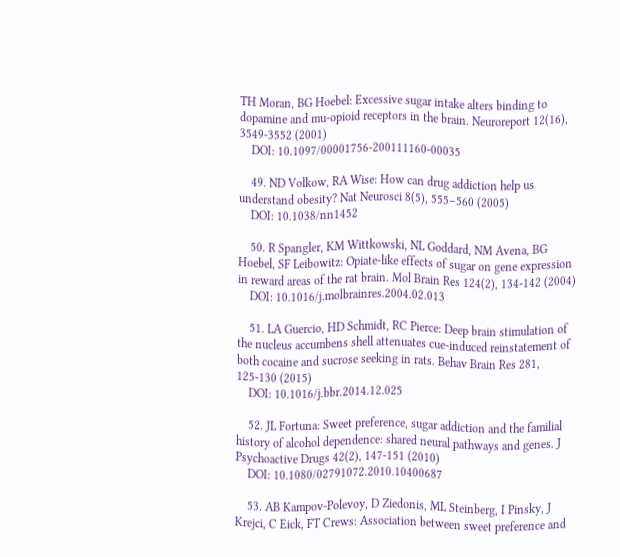TH Moran, BG Hoebel: Excessive sugar intake alters binding to dopamine and mu-opioid receptors in the brain. Neuroreport 12(16), 3549-3552 (2001)
    DOI: 10.1097/00001756-200111160-00035

    49. ND Volkow, RA Wise: How can drug addiction help us understand obesity? Nat Neurosci 8(5), 555–560 (2005)
    DOI: 10.1038/nn1452

    50. R Spangler, KM Wittkowski, NL Goddard, NM Avena, BG Hoebel, SF Leibowitz: Opiate-like effects of sugar on gene expression in reward areas of the rat brain. Mol Brain Res 124(2), 134-142 (2004)
    DOI: 10.1016/j.molbrainres.2004.02.013

    51. LA Guercio, HD Schmidt, RC Pierce: Deep brain stimulation of the nucleus accumbens shell attenuates cue-induced reinstatement of both cocaine and sucrose seeking in rats. Behav Brain Res 281, 125-130 (2015)
    DOI: 10.1016/j.bbr.2014.12.025

    52. JL Fortuna: Sweet preference, sugar addiction and the familial history of alcohol dependence: shared neural pathways and genes. J Psychoactive Drugs 42(2), 147-151 (2010)
    DOI: 10.1080/02791072.2010.10400687

    53. AB Kampov-Polevoy, D Ziedonis, ML Steinberg, I Pinsky, J Krejci, C Eick, FT Crews: Association between sweet preference and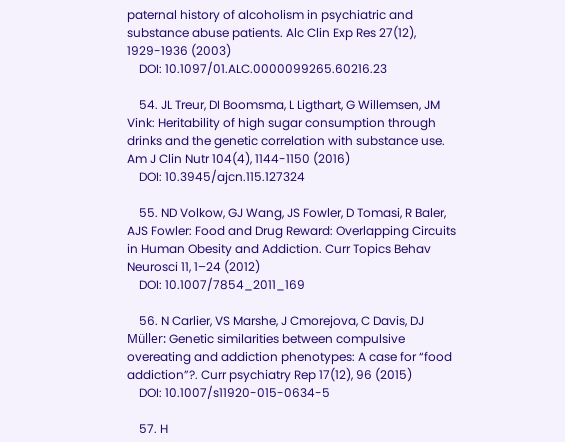paternal history of alcoholism in psychiatric and substance abuse patients. Alc Clin Exp Res 27(12), 1929-1936 (2003)
    DOI: 10.1097/01.ALC.0000099265.60216.23

    54. JL Treur, DI Boomsma, L Ligthart, G Willemsen, JM Vink: Heritability of high sugar consumption through drinks and the genetic correlation with substance use. Am J Clin Nutr 104(4), 1144-1150 (2016)
    DOI: 10.3945/ajcn.115.127324

    55. ND Volkow, GJ Wang, JS Fowler, D Tomasi, R Baler, AJS Fowler: Food and Drug Reward: Overlapping Circuits in Human Obesity and Addiction. Curr Topics Behav Neurosci 11, 1–24 (2012)
    DOI: 10.1007/7854_2011_169

    56. N Carlier, VS Marshe, J Cmorejova, C Davis, DJ Müller: Genetic similarities between compulsive overeating and addiction phenotypes: A case for “food addiction”?. Curr psychiatry Rep 17(12), 96 (2015)
    DOI: 10.1007/s11920-015-0634-5

    57. H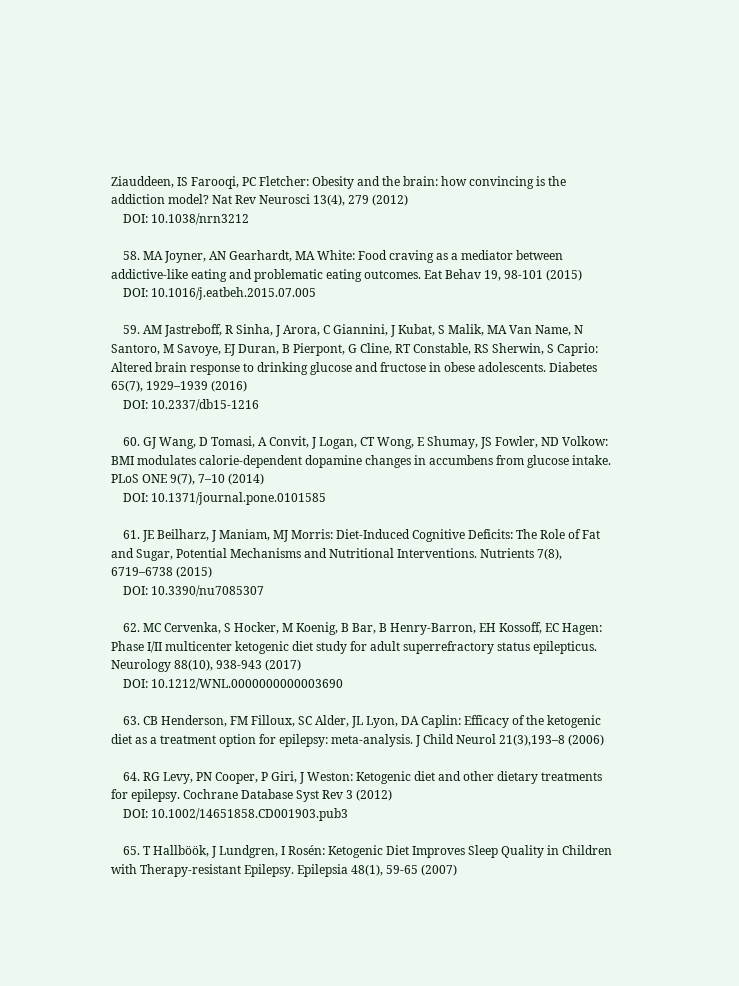Ziauddeen, IS Farooqi, PC Fletcher: Obesity and the brain: how convincing is the addiction model? Nat Rev Neurosci 13(4), 279 (2012)
    DOI: 10.1038/nrn3212

    58. MA Joyner, AN Gearhardt, MA White: Food craving as a mediator between addictive-like eating and problematic eating outcomes. Eat Behav 19, 98-101 (2015)
    DOI: 10.1016/j.eatbeh.2015.07.005

    59. AM Jastreboff, R Sinha, J Arora, C Giannini, J Kubat, S Malik, MA Van Name, N Santoro, M Savoye, EJ Duran, B Pierpont, G Cline, RT Constable, RS Sherwin, S Caprio: Altered brain response to drinking glucose and fructose in obese adolescents. Diabetes 65(7), 1929–1939 (2016)
    DOI: 10.2337/db15-1216

    60. GJ Wang, D Tomasi, A Convit, J Logan, CT Wong, E Shumay, JS Fowler, ND Volkow: BMI modulates calorie-dependent dopamine changes in accumbens from glucose intake. PLoS ONE 9(7), 7–10 (2014)
    DOI: 10.1371/journal.pone.0101585

    61. JE Beilharz, J Maniam, MJ Morris: Diet-Induced Cognitive Deficits: The Role of Fat and Sugar, Potential Mechanisms and Nutritional Interventions. Nutrients 7(8), 6719–6738 (2015)
    DOI: 10.3390/nu7085307

    62. MC Cervenka, S Hocker, M Koenig, B Bar, B Henry-Barron, EH Kossoff, EC Hagen: Phase I/II multicenter ketogenic diet study for adult superrefractory status epilepticus. Neurology 88(10), 938-943 (2017)
    DOI: 10.1212/WNL.0000000000003690

    63. CB Henderson, FM Filloux, SC Alder, JL Lyon, DA Caplin: Efficacy of the ketogenic diet as a treatment option for epilepsy: meta-analysis. J Child Neurol 21(3),193–8 (2006)

    64. RG Levy, PN Cooper, P Giri, J Weston: Ketogenic diet and other dietary treatments for epilepsy. Cochrane Database Syst Rev 3 (2012)
    DOI: 10.1002/14651858.CD001903.pub3

    65. T Hallböök, J Lundgren, I Rosén: Ketogenic Diet Improves Sleep Quality in Children with Therapy-resistant Epilepsy. Epilepsia 48(1), 59-65 (2007)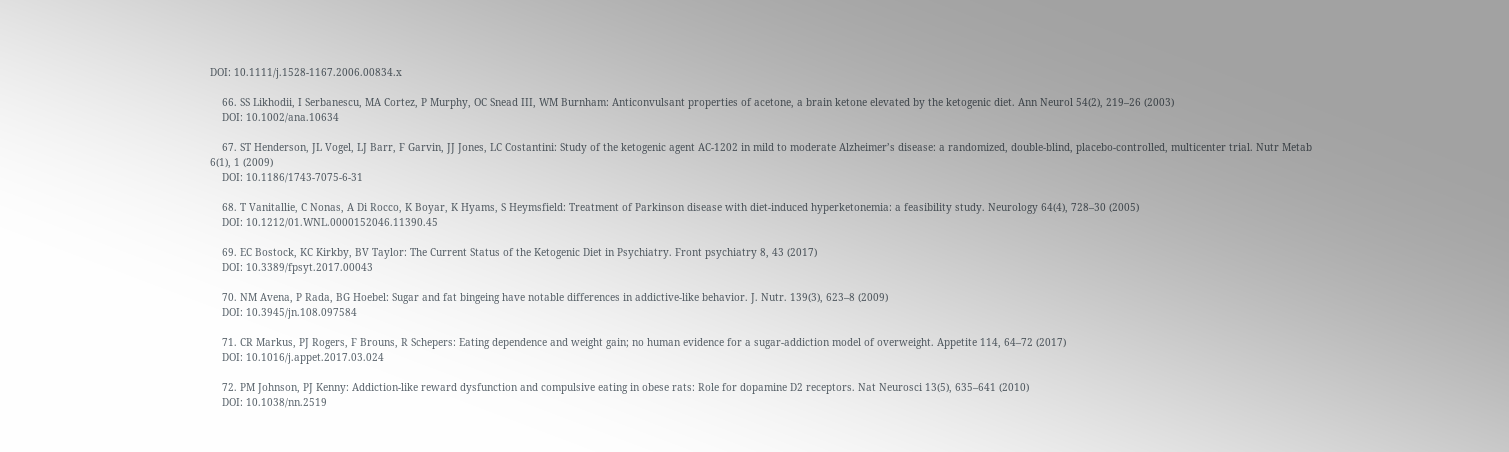DOI: 10.1111/j.1528-1167.2006.00834.x

    66. SS Likhodii, I Serbanescu, MA Cortez, P Murphy, OC Snead III, WM Burnham: Anticonvulsant properties of acetone, a brain ketone elevated by the ketogenic diet. Ann Neurol 54(2), 219–26 (2003)
    DOI: 10.1002/ana.10634

    67. ST Henderson, JL Vogel, LJ Barr, F Garvin, JJ Jones, LC Costantini: Study of the ketogenic agent AC-1202 in mild to moderate Alzheimer’s disease: a randomized, double-blind, placebo-controlled, multicenter trial. Nutr Metab 6(1), 1 (2009)
    DOI: 10.1186/1743-7075-6-31

    68. T Vanitallie, C Nonas, A Di Rocco, K Boyar, K Hyams, S Heymsfield: Treatment of Parkinson disease with diet-induced hyperketonemia: a feasibility study. Neurology 64(4), 728–30 (2005)
    DOI: 10.1212/01.WNL.0000152046.11390.45

    69. EC Bostock, KC Kirkby, BV Taylor: The Current Status of the Ketogenic Diet in Psychiatry. Front psychiatry 8, 43 (2017)
    DOI: 10.3389/fpsyt.2017.00043

    70. NM Avena, P Rada, BG Hoebel: Sugar and fat bingeing have notable differences in addictive-like behavior. J. Nutr. 139(3), 623–8 (2009)
    DOI: 10.3945/jn.108.097584

    71. CR Markus, PJ Rogers, F Brouns, R Schepers: Eating dependence and weight gain; no human evidence for a sugar-addiction model of overweight. Appetite 114, 64–72 (2017)
    DOI: 10.1016/j.appet.2017.03.024

    72. PM Johnson, PJ Kenny: Addiction-like reward dysfunction and compulsive eating in obese rats: Role for dopamine D2 receptors. Nat Neurosci 13(5), 635–641 (2010)
    DOI: 10.1038/nn.2519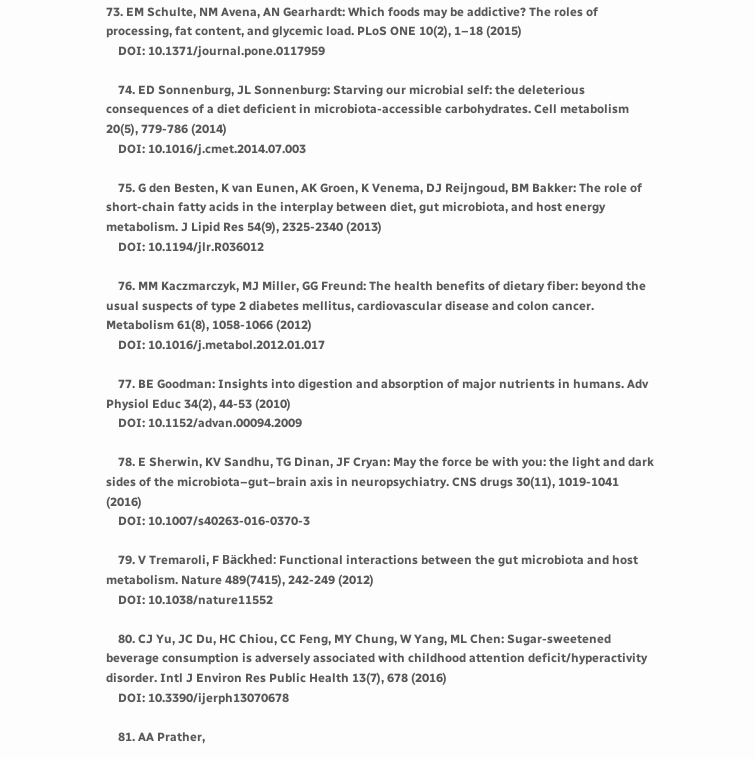73. EM Schulte, NM Avena, AN Gearhardt: Which foods may be addictive? The roles of processing, fat content, and glycemic load. PLoS ONE 10(2), 1–18 (2015)
    DOI: 10.1371/journal.pone.0117959

    74. ED Sonnenburg, JL Sonnenburg: Starving our microbial self: the deleterious consequences of a diet deficient in microbiota-accessible carbohydrates. Cell metabolism 20(5), 779-786 (2014)
    DOI: 10.1016/j.cmet.2014.07.003

    75. G den Besten, K van Eunen, AK Groen, K Venema, DJ Reijngoud, BM Bakker: The role of short-chain fatty acids in the interplay between diet, gut microbiota, and host energy metabolism. J Lipid Res 54(9), 2325-2340 (2013)
    DOI: 10.1194/jlr.R036012

    76. MM Kaczmarczyk, MJ Miller, GG Freund: The health benefits of dietary fiber: beyond the usual suspects of type 2 diabetes mellitus, cardiovascular disease and colon cancer. Metabolism 61(8), 1058-1066 (2012)
    DOI: 10.1016/j.metabol.2012.01.017

    77. BE Goodman: Insights into digestion and absorption of major nutrients in humans. Adv Physiol Educ 34(2), 44-53 (2010)
    DOI: 10.1152/advan.00094.2009

    78. E Sherwin, KV Sandhu, TG Dinan, JF Cryan: May the force be with you: the light and dark sides of the microbiota–gut–brain axis in neuropsychiatry. CNS drugs 30(11), 1019-1041 (2016)
    DOI: 10.1007/s40263-016-0370-3

    79. V Tremaroli, F Bäckhed: Functional interactions between the gut microbiota and host metabolism. Nature 489(7415), 242-249 (2012)
    DOI: 10.1038/nature11552

    80. CJ Yu, JC Du, HC Chiou, CC Feng, MY Chung, W Yang, ML Chen: Sugar-sweetened beverage consumption is adversely associated with childhood attention deficit/hyperactivity disorder. Intl J Environ Res Public Health 13(7), 678 (2016)
    DOI: 10.3390/ijerph13070678

    81. AA Prather,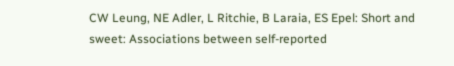CW Leung, NE Adler, L Ritchie, B Laraia, ES Epel: Short and sweet: Associations between self-reported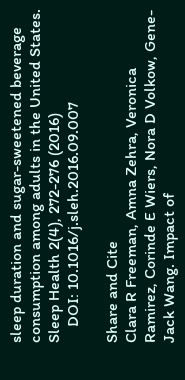sleep duration and sugar-sweetened beverage consumption among adults in the United States. Sleep Health 2(4), 272-276 (2016)
    DOI: 10.1016/j.sleh.2016.09.007

Share and Cite
Clara R Freeman, Amna Zehra, Veronica Ramirez, Corinde E Wiers, Nora D Volkow, Gene-Jack Wang. Impact of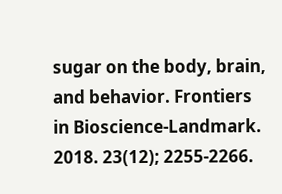sugar on the body, brain, and behavior. Frontiers in Bioscience-Landmark. 2018. 23(12); 2255-2266.